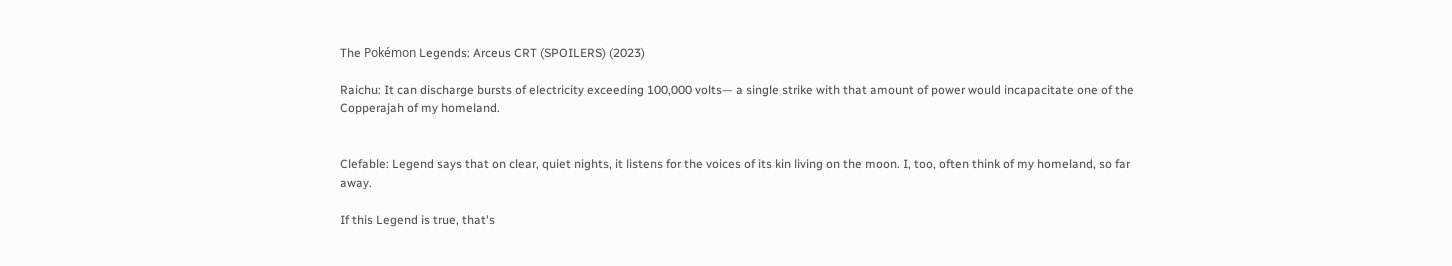The Pokémon Legends: Arceus CRT (SPOILERS) (2023)

Raichu: It can discharge bursts of electricity exceeding 100,000 volts— a single strike with that amount of power would incapacitate one of the Copperajah of my homeland.


Clefable: Legend says that on clear, quiet nights, it listens for the voices of its kin living on the moon. I, too, often think of my homeland, so far away.

If this Legend is true, that's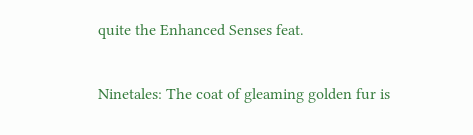quite the Enhanced Senses feat.

Ninetales: The coat of gleaming golden fur is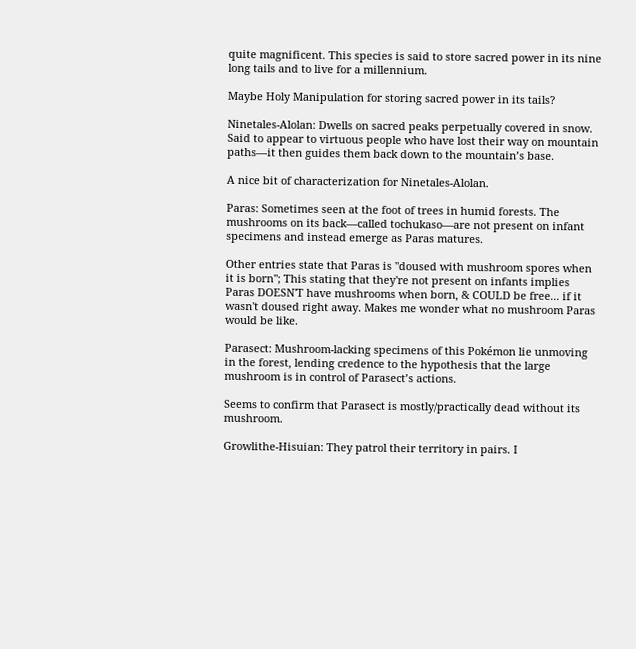quite magnificent. This species is said to store sacred power in its nine long tails and to live for a millennium.

Maybe Holy Manipulation for storing sacred power in its tails?

Ninetales-Alolan: Dwells on sacred peaks perpetually covered in snow. Said to appear to virtuous people who have lost their way on mountain paths—it then guides them back down to the mountain’s base.

A nice bit of characterization for Ninetales-Alolan.

Paras: Sometimes seen at the foot of trees in humid forests. The mushrooms on its back—called tochukaso—are not present on infant specimens and instead emerge as Paras matures.

Other entries state that Paras is "doused with mushroom spores when it is born"; This stating that they're not present on infants implies Paras DOESN'T have mushrooms when born, & COULD be free... if it wasn't doused right away. Makes me wonder what no mushroom Paras would be like.

Parasect: Mushroom-lacking specimens of this Pokémon lie unmoving in the forest, lending credence to the hypothesis that the large mushroom is in control of Parasect’s actions.

Seems to confirm that Parasect is mostly/practically dead without its mushroom.

Growlithe-Hisuian: They patrol their territory in pairs. I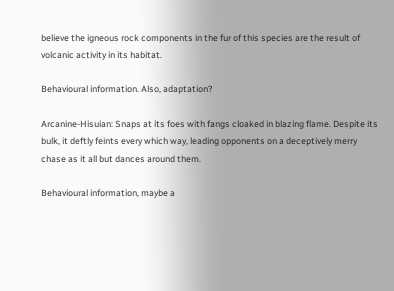believe the igneous rock components in the fur of this species are the result of volcanic activity in its habitat.

Behavioural information. Also, adaptation?

Arcanine-Hisuian: Snaps at its foes with fangs cloaked in blazing flame. Despite its bulk, it deftly feints every which way, leading opponents on a deceptively merry chase as it all but dances around them.

Behavioural information, maybe a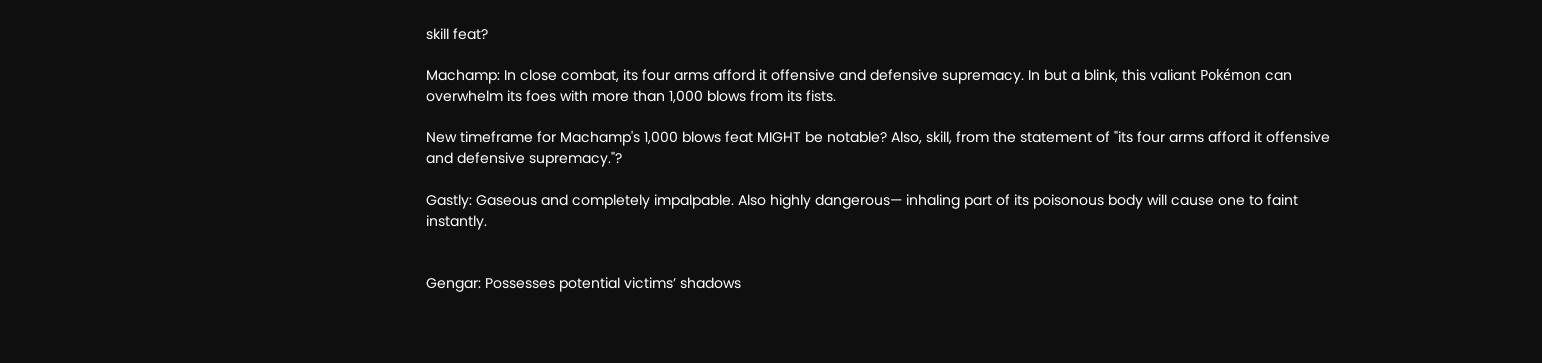skill feat?

Machamp: In close combat, its four arms afford it offensive and defensive supremacy. In but a blink, this valiant Pokémon can overwhelm its foes with more than 1,000 blows from its fists.

New timeframe for Machamp's 1,000 blows feat MIGHT be notable? Also, skill, from the statement of "its four arms afford it offensive and defensive supremacy."?

Gastly: Gaseous and completely impalpable. Also highly dangerous— inhaling part of its poisonous body will cause one to faint instantly.


Gengar: Possesses potential victims’ shadows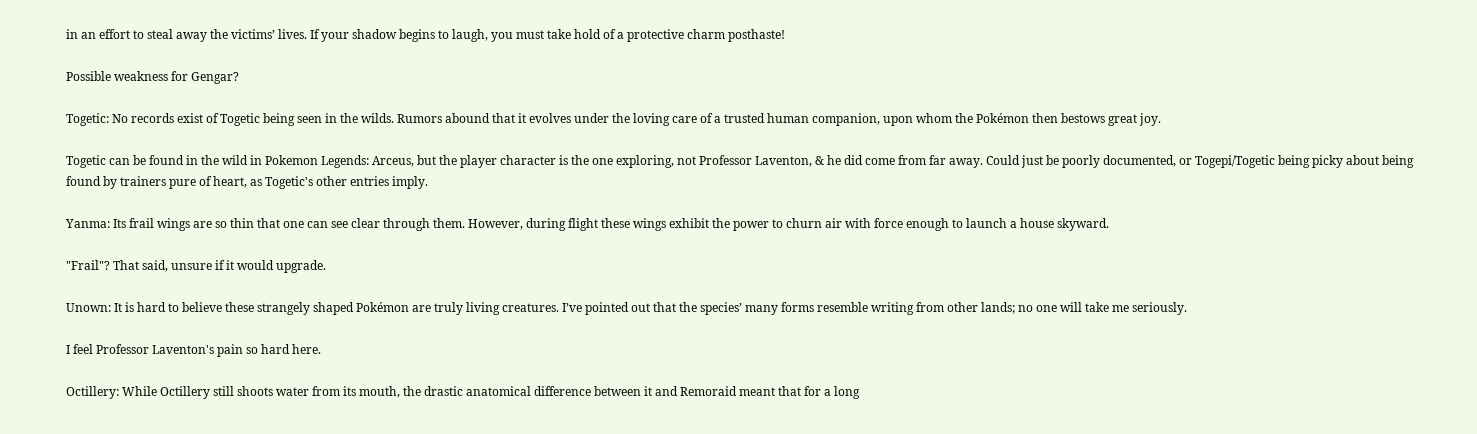in an effort to steal away the victims’ lives. If your shadow begins to laugh, you must take hold of a protective charm posthaste!

Possible weakness for Gengar?

Togetic: No records exist of Togetic being seen in the wilds. Rumors abound that it evolves under the loving care of a trusted human companion, upon whom the Pokémon then bestows great joy.

Togetic can be found in the wild in Pokemon Legends: Arceus, but the player character is the one exploring, not Professor Laventon, & he did come from far away. Could just be poorly documented, or Togepi/Togetic being picky about being found by trainers pure of heart, as Togetic's other entries imply.

Yanma: Its frail wings are so thin that one can see clear through them. However, during flight these wings exhibit the power to churn air with force enough to launch a house skyward.

"Frail"? That said, unsure if it would upgrade.

Unown: It is hard to believe these strangely shaped Pokémon are truly living creatures. I’ve pointed out that the species’ many forms resemble writing from other lands; no one will take me seriously.

I feel Professor Laventon's pain so hard here.

Octillery: While Octillery still shoots water from its mouth, the drastic anatomical difference between it and Remoraid meant that for a long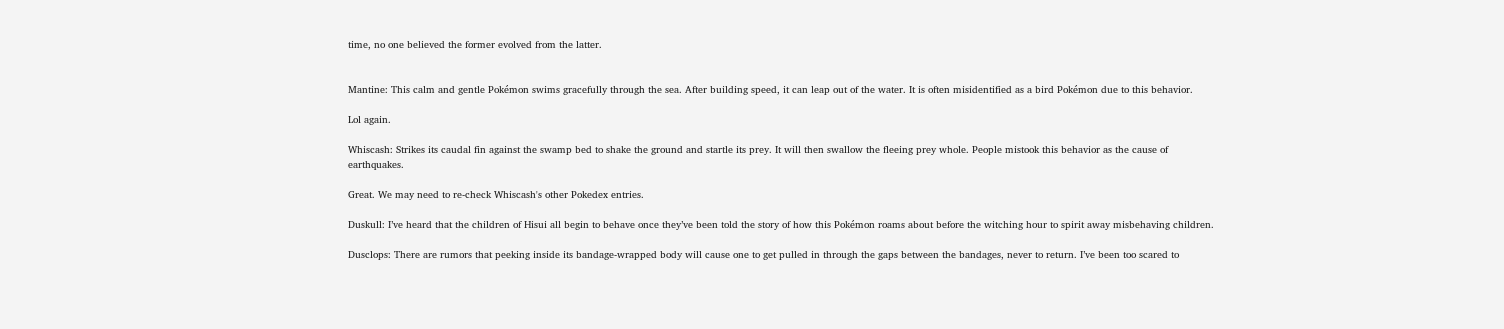time, no one believed the former evolved from the latter.


Mantine: This calm and gentle Pokémon swims gracefully through the sea. After building speed, it can leap out of the water. It is often misidentified as a bird Pokémon due to this behavior.

Lol again.

Whiscash: Strikes its caudal fin against the swamp bed to shake the ground and startle its prey. It will then swallow the fleeing prey whole. People mistook this behavior as the cause of earthquakes.

Great. We may need to re-check Whiscash's other Pokedex entries.

Duskull: I’ve heard that the children of Hisui all begin to behave once they’ve been told the story of how this Pokémon roams about before the witching hour to spirit away misbehaving children.

Dusclops: There are rumors that peeking inside its bandage-wrapped body will cause one to get pulled in through the gaps between the bandages, never to return. I’ve been too scared to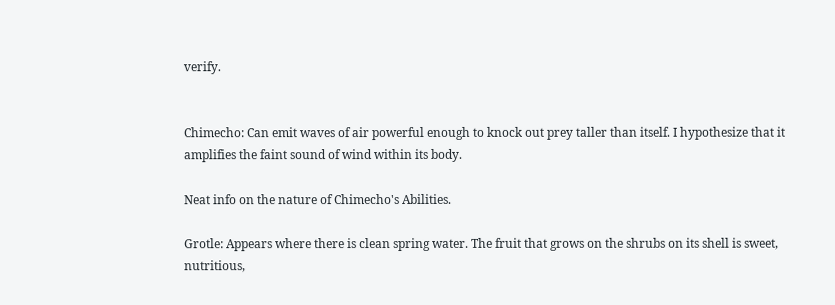verify.


Chimecho: Can emit waves of air powerful enough to knock out prey taller than itself. I hypothesize that it amplifies the faint sound of wind within its body.

Neat info on the nature of Chimecho's Abilities.

Grotle: Appears where there is clean spring water. The fruit that grows on the shrubs on its shell is sweet, nutritious,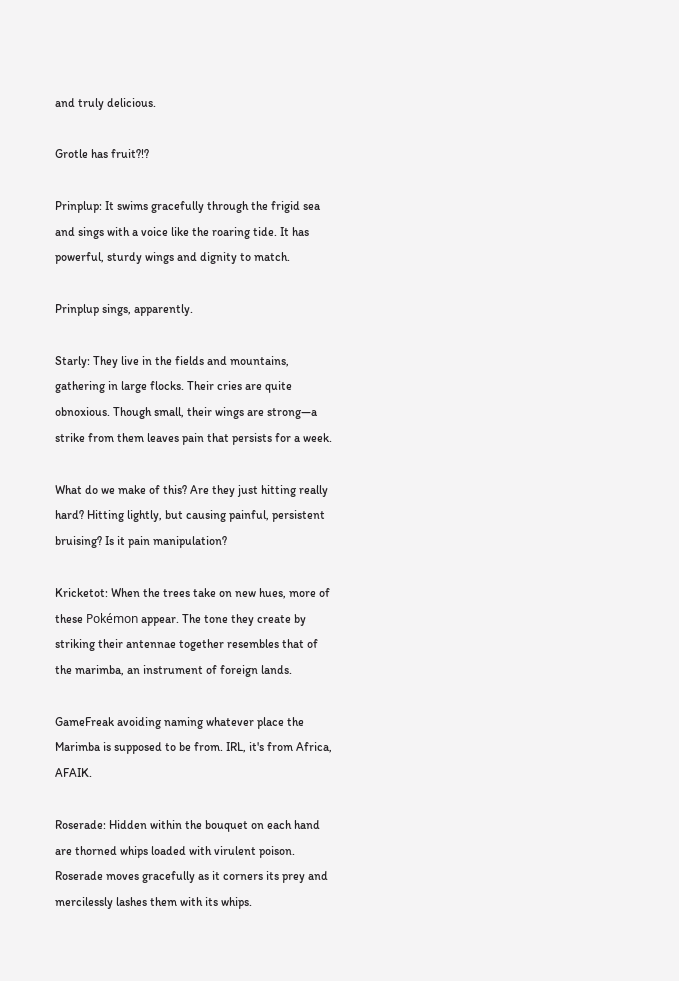and truly delicious.

Grotle has fruit?!?

Prinplup: It swims gracefully through the frigid sea and sings with a voice like the roaring tide. It has powerful, sturdy wings and dignity to match.

Prinplup sings, apparently.

Starly: They live in the fields and mountains, gathering in large flocks. Their cries are quite obnoxious. Though small, their wings are strong—a strike from them leaves pain that persists for a week.

What do we make of this? Are they just hitting really hard? Hitting lightly, but causing painful, persistent bruising? Is it pain manipulation?

Kricketot: When the trees take on new hues, more of these Pokémon appear. The tone they create by striking their antennae together resembles that of the marimba, an instrument of foreign lands.

GameFreak avoiding naming whatever place the Marimba is supposed to be from. IRL, it's from Africa, AFAIK.

Roserade: Hidden within the bouquet on each hand are thorned whips loaded with virulent poison. Roserade moves gracefully as it corners its prey and mercilessly lashes them with its whips.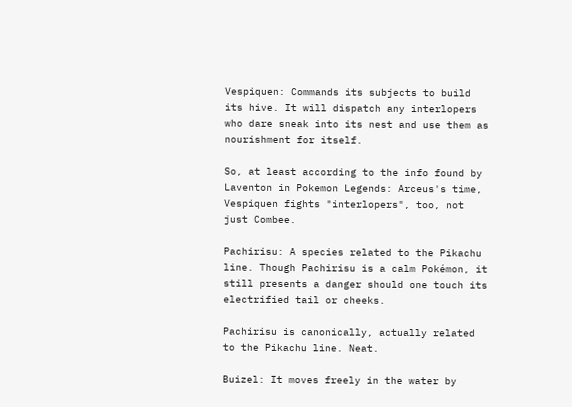Vespiquen: Commands its subjects to build its hive. It will dispatch any interlopers who dare sneak into its nest and use them as nourishment for itself.

So, at least according to the info found by Laventon in Pokemon Legends: Arceus's time, Vespiquen fights "interlopers", too, not just Combee.

Pachirisu: A species related to the Pikachu line. Though Pachirisu is a calm Pokémon, it still presents a danger should one touch its electrified tail or cheeks.

Pachirisu is canonically, actually related to the Pikachu line. Neat.

Buizel: It moves freely in the water by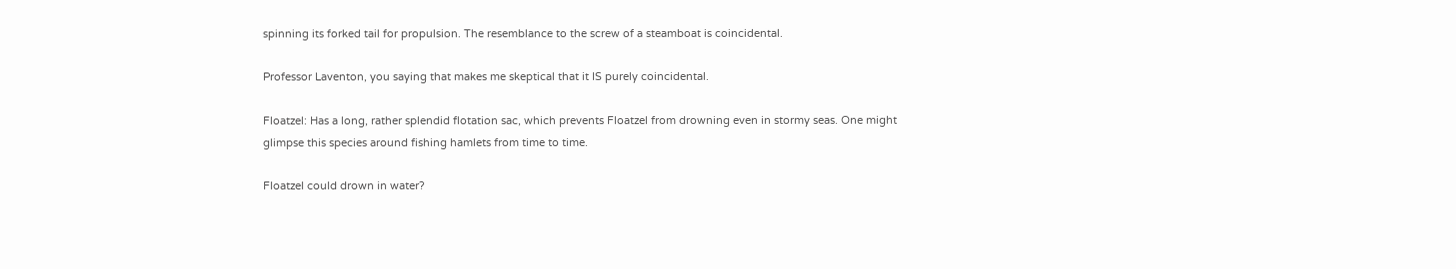spinning its forked tail for propulsion. The resemblance to the screw of a steamboat is coincidental.

Professor Laventon, you saying that makes me skeptical that it IS purely coincidental.

Floatzel: Has a long, rather splendid flotation sac, which prevents Floatzel from drowning even in stormy seas. One might glimpse this species around fishing hamlets from time to time.

Floatzel could drown in water?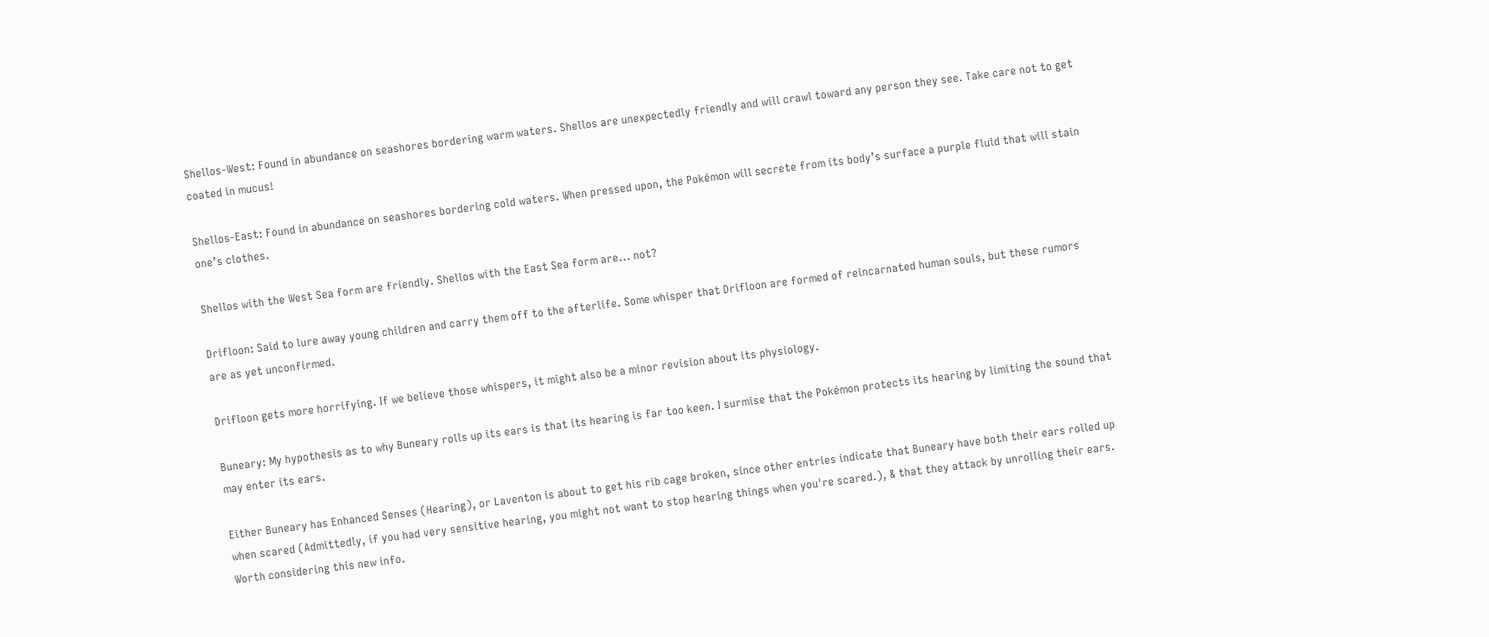Shellos-West: Found in abundance on seashores bordering warm waters. Shellos are unexpectedly friendly and will crawl toward any person they see. Take care not to get coated in mucus!

Shellos-East: Found in abundance on seashores bordering cold waters. When pressed upon, the Pokémon will secrete from its body’s surface a purple fluid that will stain one’s clothes.

Shellos with the West Sea form are friendly. Shellos with the East Sea form are... not?

Drifloon: Said to lure away young children and carry them off to the afterlife. Some whisper that Drifloon are formed of reincarnated human souls, but these rumors are as yet unconfirmed.

Drifloon gets more horrifying. If we believe those whispers, it might also be a minor revision about its physiology.

Buneary: My hypothesis as to why Buneary rolls up its ears is that its hearing is far too keen. I surmise that the Pokémon protects its hearing by limiting the sound that may enter its ears.

Either Buneary has Enhanced Senses (Hearing), or Laventon is about to get his rib cage broken, since other entries indicate that Buneary have both their ears rolled up when scared (Admittedly, if you had very sensitive hearing, you might not want to stop hearing things when you're scared.), & that they attack by unrolling their ears. Worth considering this new info.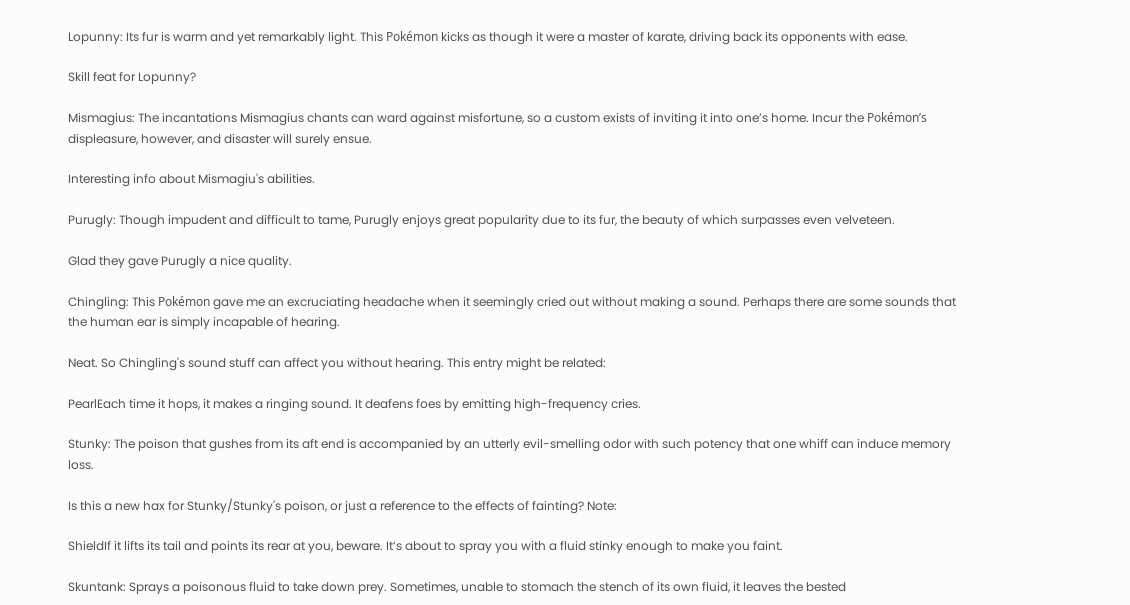Lopunny: Its fur is warm and yet remarkably light. This Pokémon kicks as though it were a master of karate, driving back its opponents with ease.

Skill feat for Lopunny?

Mismagius: The incantations Mismagius chants can ward against misfortune, so a custom exists of inviting it into one’s home. Incur the Pokémon’s displeasure, however, and disaster will surely ensue.

Interesting info about Mismagiu's abilities.

Purugly: Though impudent and difficult to tame, Purugly enjoys great popularity due to its fur, the beauty of which surpasses even velveteen.

Glad they gave Purugly a nice quality.

Chingling: This Pokémon gave me an excruciating headache when it seemingly cried out without making a sound. Perhaps there are some sounds that the human ear is simply incapable of hearing.

Neat. So Chingling's sound stuff can affect you without hearing. This entry might be related:

PearlEach time it hops, it makes a ringing sound. It deafens foes by emitting high-frequency cries.

Stunky: The poison that gushes from its aft end is accompanied by an utterly evil-smelling odor with such potency that one whiff can induce memory loss.

Is this a new hax for Stunky/Stunky's poison, or just a reference to the effects of fainting? Note:

ShieldIf it lifts its tail and points its rear at you, beware. It’s about to spray you with a fluid stinky enough to make you faint.

Skuntank: Sprays a poisonous fluid to take down prey. Sometimes, unable to stomach the stench of its own fluid, it leaves the bested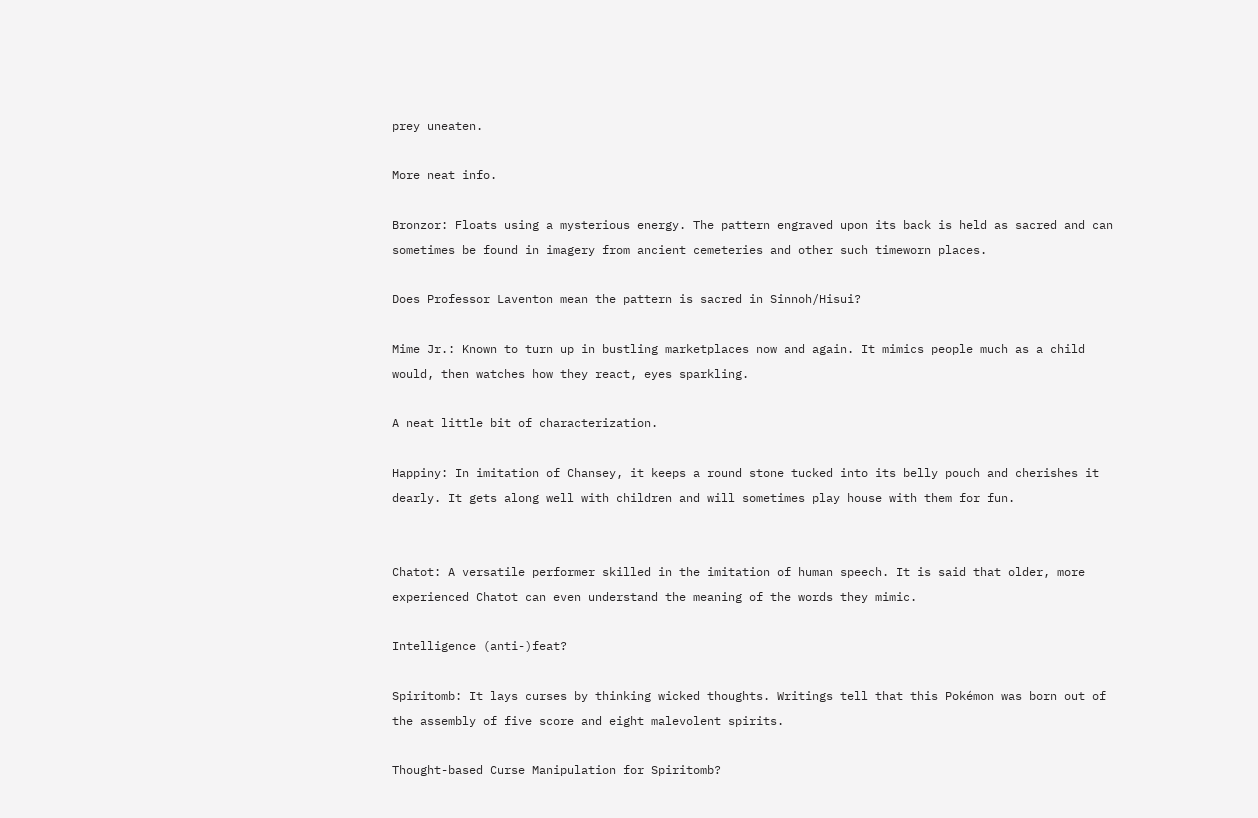prey uneaten.

More neat info.

Bronzor: Floats using a mysterious energy. The pattern engraved upon its back is held as sacred and can sometimes be found in imagery from ancient cemeteries and other such timeworn places.

Does Professor Laventon mean the pattern is sacred in Sinnoh/Hisui?

Mime Jr.: Known to turn up in bustling marketplaces now and again. It mimics people much as a child would, then watches how they react, eyes sparkling.

A neat little bit of characterization.

Happiny: In imitation of Chansey, it keeps a round stone tucked into its belly pouch and cherishes it dearly. It gets along well with children and will sometimes play house with them for fun.


Chatot: A versatile performer skilled in the imitation of human speech. It is said that older, more experienced Chatot can even understand the meaning of the words they mimic.

Intelligence (anti-)feat?

Spiritomb: It lays curses by thinking wicked thoughts. Writings tell that this Pokémon was born out of the assembly of five score and eight malevolent spirits.

Thought-based Curse Manipulation for Spiritomb?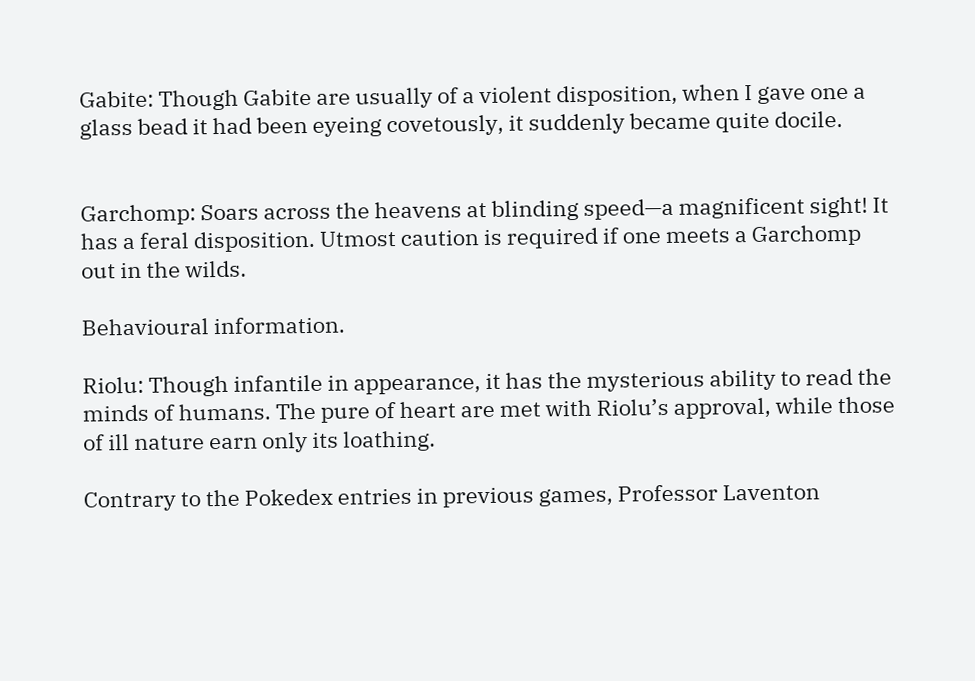Gabite: Though Gabite are usually of a violent disposition, when I gave one a glass bead it had been eyeing covetously, it suddenly became quite docile.


Garchomp: Soars across the heavens at blinding speed—a magnificent sight! It has a feral disposition. Utmost caution is required if one meets a Garchomp out in the wilds.

Behavioural information.

Riolu: Though infantile in appearance, it has the mysterious ability to read the minds of humans. The pure of heart are met with Riolu’s approval, while those of ill nature earn only its loathing.

Contrary to the Pokedex entries in previous games, Professor Laventon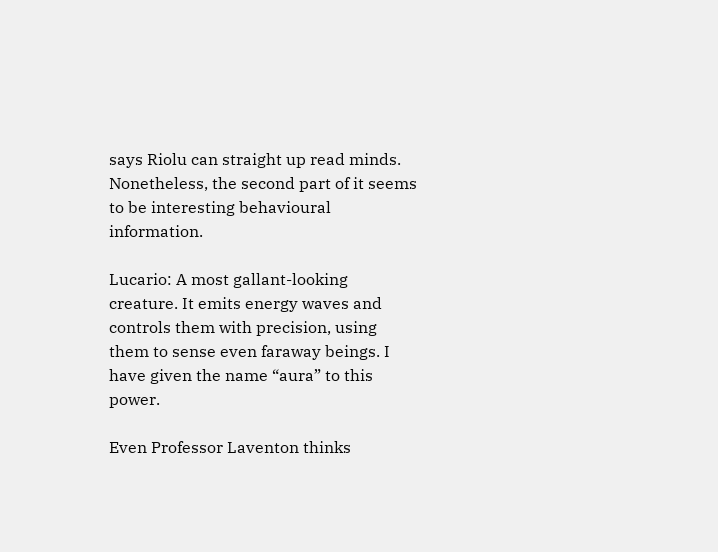says Riolu can straight up read minds. Nonetheless, the second part of it seems to be interesting behavioural information.

Lucario: A most gallant-looking creature. It emits energy waves and controls them with precision, using them to sense even faraway beings. I have given the name “aura” to this power.

Even Professor Laventon thinks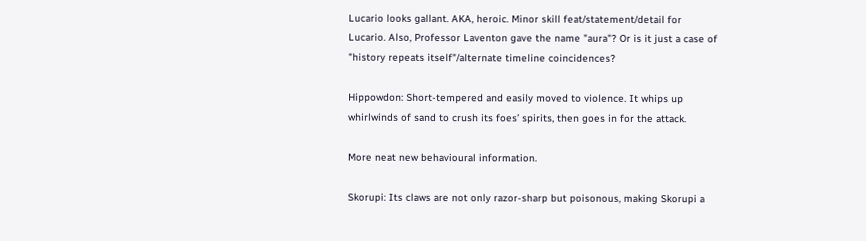Lucario looks gallant. AKA, heroic. Minor skill feat/statement/detail for Lucario. Also, Professor Laventon gave the name "aura"? Or is it just a case of "history repeats itself"/alternate timeline coincidences?

Hippowdon: Short-tempered and easily moved to violence. It whips up whirlwinds of sand to crush its foes’ spirits, then goes in for the attack.

More neat new behavioural information.

Skorupi: Its claws are not only razor-sharp but poisonous, making Skorupi a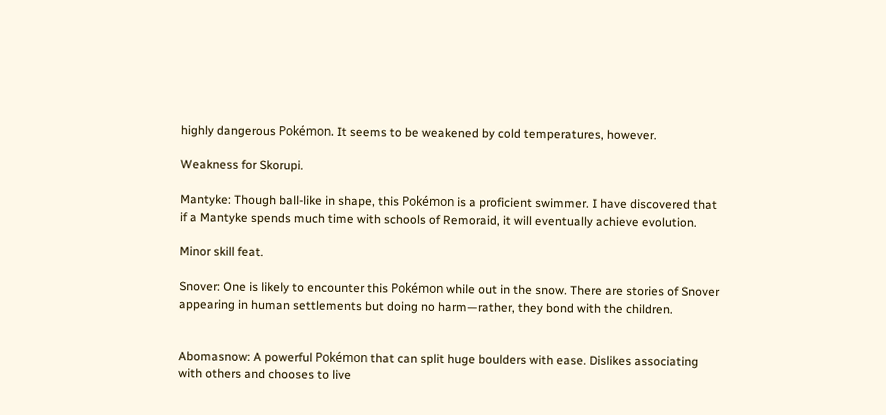highly dangerous Pokémon. It seems to be weakened by cold temperatures, however.

Weakness for Skorupi.

Mantyke: Though ball-like in shape, this Pokémon is a proficient swimmer. I have discovered that if a Mantyke spends much time with schools of Remoraid, it will eventually achieve evolution.

Minor skill feat.

Snover: One is likely to encounter this Pokémon while out in the snow. There are stories of Snover appearing in human settlements but doing no harm—rather, they bond with the children.


Abomasnow: A powerful Pokémon that can split huge boulders with ease. Dislikes associating with others and chooses to live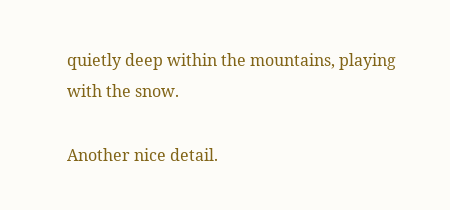quietly deep within the mountains, playing with the snow.

Another nice detail.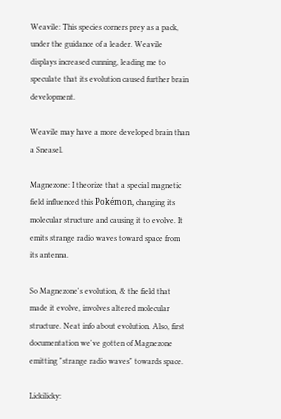Weavile: This species corners prey as a pack, under the guidance of a leader. Weavile displays increased cunning, leading me to speculate that its evolution caused further brain development.

Weavile may have a more developed brain than a Sneasel.

Magnezone: I theorize that a special magnetic field influenced this Pokémon, changing its molecular structure and causing it to evolve. It emits strange radio waves toward space from its antenna.

So Magnezone's evolution, & the field that made it evolve, involves altered molecular structure. Neat info about evolution. Also, first documentation we've gotten of Magnezone emitting "strange radio waves" towards space.

Lickilicky: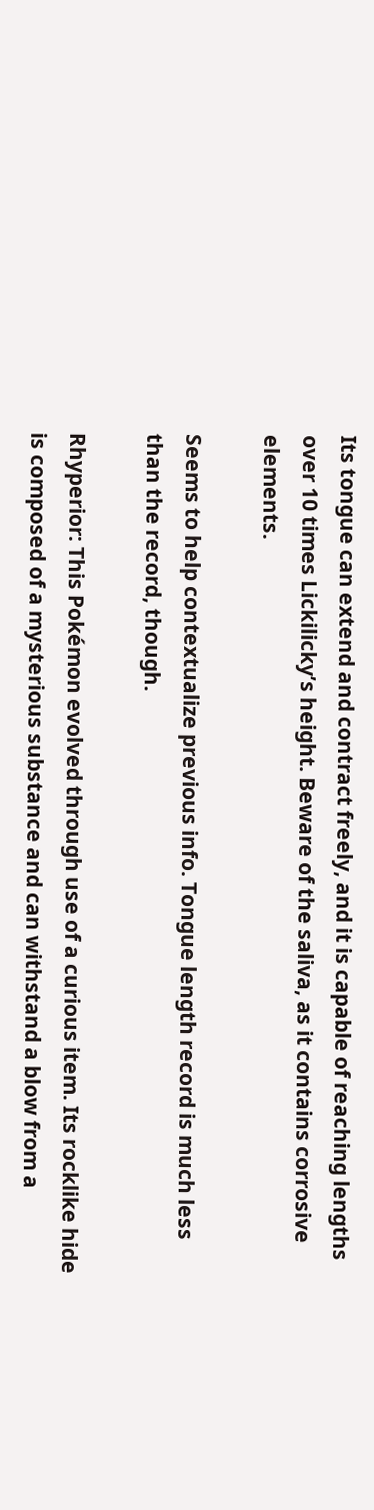Its tongue can extend and contract freely, and it is capable of reaching lengths over 10 times Lickilicky’s height. Beware of the saliva, as it contains corrosive elements.

Seems to help contextualize previous info. Tongue length record is much less than the record, though.

Rhyperior: This Pokémon evolved through use of a curious item. Its rocklike hide is composed of a mysterious substance and can withstand a blow from a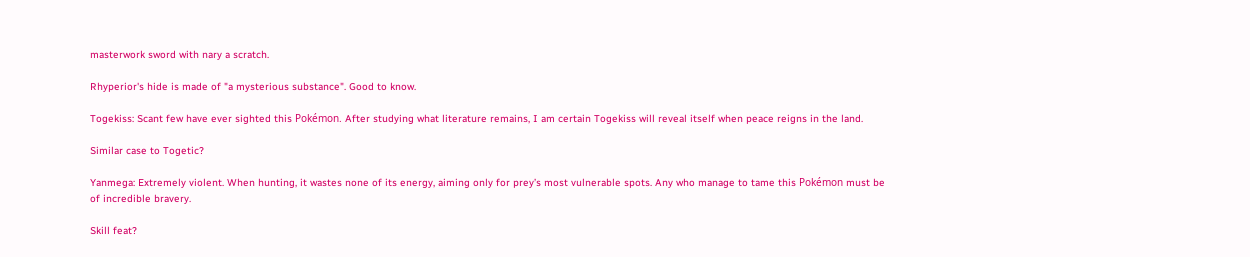masterwork sword with nary a scratch.

Rhyperior's hide is made of "a mysterious substance". Good to know.

Togekiss: Scant few have ever sighted this Pokémon. After studying what literature remains, I am certain Togekiss will reveal itself when peace reigns in the land.

Similar case to Togetic?

Yanmega: Extremely violent. When hunting, it wastes none of its energy, aiming only for prey’s most vulnerable spots. Any who manage to tame this Pokémon must be of incredible bravery.

Skill feat?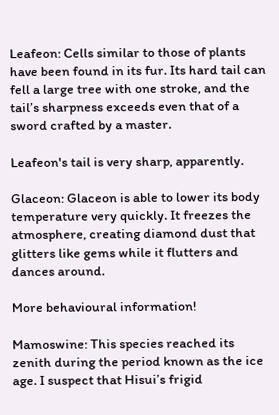Leafeon: Cells similar to those of plants have been found in its fur. Its hard tail can fell a large tree with one stroke, and the tail’s sharpness exceeds even that of a sword crafted by a master.

Leafeon's tail is very sharp, apparently.

Glaceon: Glaceon is able to lower its body temperature very quickly. It freezes the atmosphere, creating diamond dust that glitters like gems while it flutters and dances around.

More behavioural information!

Mamoswine: This species reached its zenith during the period known as the ice age. I suspect that Hisui’s frigid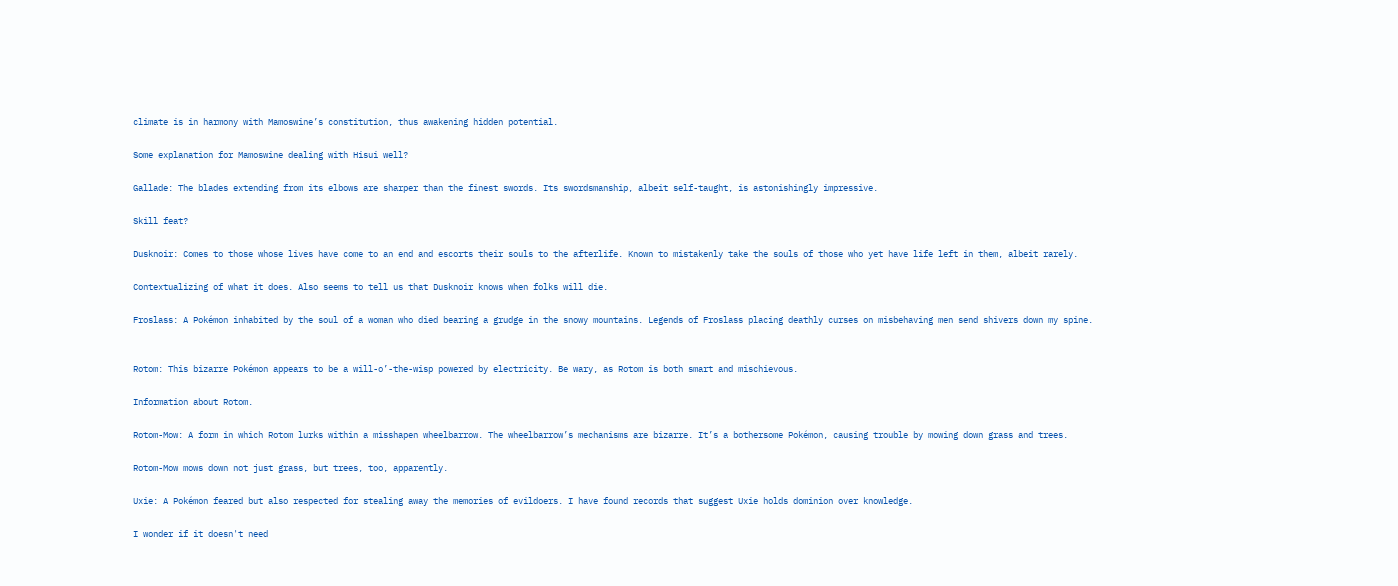climate is in harmony with Mamoswine’s constitution, thus awakening hidden potential.

Some explanation for Mamoswine dealing with Hisui well?

Gallade: The blades extending from its elbows are sharper than the finest swords. Its swordsmanship, albeit self-taught, is astonishingly impressive.

Skill feat?

Dusknoir: Comes to those whose lives have come to an end and escorts their souls to the afterlife. Known to mistakenly take the souls of those who yet have life left in them, albeit rarely.

Contextualizing of what it does. Also seems to tell us that Dusknoir knows when folks will die.

Froslass: A Pokémon inhabited by the soul of a woman who died bearing a grudge in the snowy mountains. Legends of Froslass placing deathly curses on misbehaving men send shivers down my spine.


Rotom: This bizarre Pokémon appears to be a will-o’-the-wisp powered by electricity. Be wary, as Rotom is both smart and mischievous.

Information about Rotom.

Rotom-Mow: A form in which Rotom lurks within a misshapen wheelbarrow. The wheelbarrow’s mechanisms are bizarre. It’s a bothersome Pokémon, causing trouble by mowing down grass and trees.

Rotom-Mow mows down not just grass, but trees, too, apparently.

Uxie: A Pokémon feared but also respected for stealing away the memories of evildoers. I have found records that suggest Uxie holds dominion over knowledge.

I wonder if it doesn't need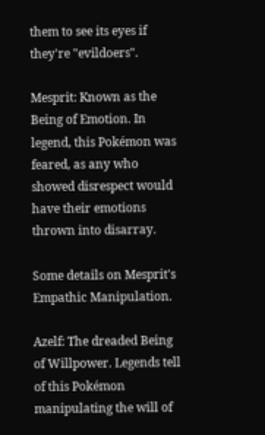them to see its eyes if they're "evildoers".

Mesprit: Known as the Being of Emotion. In legend, this Pokémon was feared, as any who showed disrespect would have their emotions thrown into disarray.

Some details on Mesprit's Empathic Manipulation.

Azelf: The dreaded Being of Willpower. Legends tell of this Pokémon manipulating the will of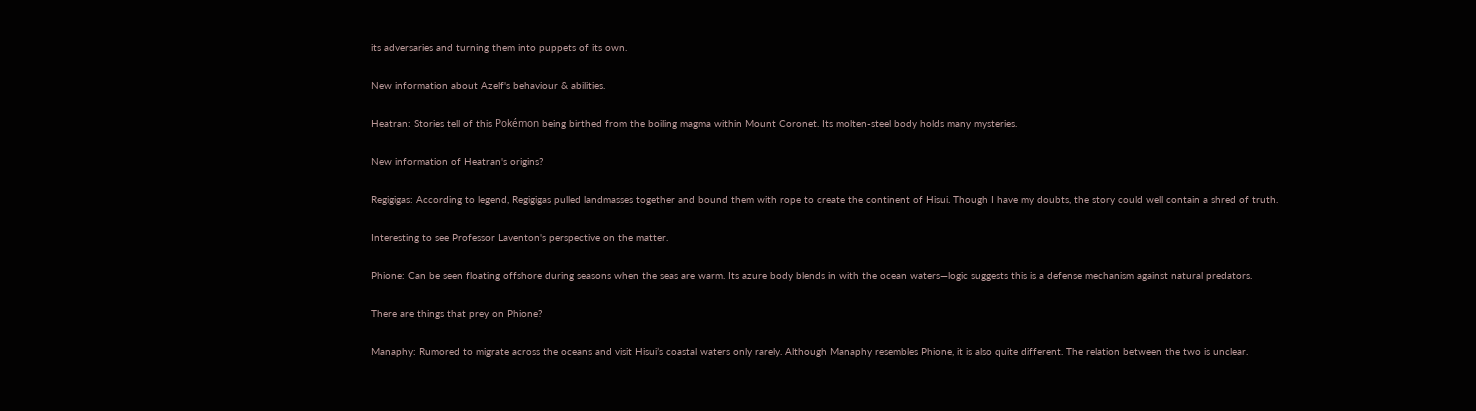its adversaries and turning them into puppets of its own.

New information about Azelf's behaviour & abilities.

Heatran: Stories tell of this Pokémon being birthed from the boiling magma within Mount Coronet. Its molten-steel body holds many mysteries.

New information of Heatran's origins?

Regigigas: According to legend, Regigigas pulled landmasses together and bound them with rope to create the continent of Hisui. Though I have my doubts, the story could well contain a shred of truth.

Interesting to see Professor Laventon's perspective on the matter.

Phione: Can be seen floating offshore during seasons when the seas are warm. Its azure body blends in with the ocean waters—logic suggests this is a defense mechanism against natural predators.

There are things that prey on Phione?

Manaphy: Rumored to migrate across the oceans and visit Hisui’s coastal waters only rarely. Although Manaphy resembles Phione, it is also quite different. The relation between the two is unclear.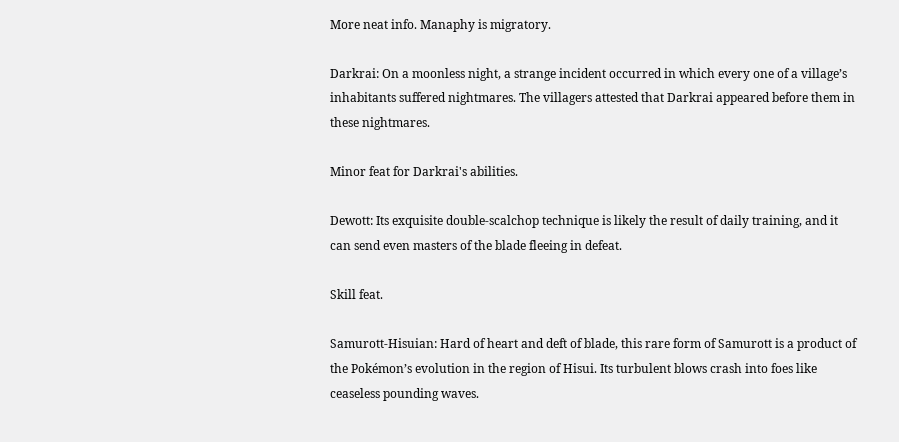More neat info. Manaphy is migratory.

Darkrai: On a moonless night, a strange incident occurred in which every one of a village’s inhabitants suffered nightmares. The villagers attested that Darkrai appeared before them in these nightmares.

Minor feat for Darkrai's abilities.

Dewott: Its exquisite double-scalchop technique is likely the result of daily training, and it can send even masters of the blade fleeing in defeat.

Skill feat.

Samurott-Hisuian: Hard of heart and deft of blade, this rare form of Samurott is a product of the Pokémon’s evolution in the region of Hisui. Its turbulent blows crash into foes like ceaseless pounding waves.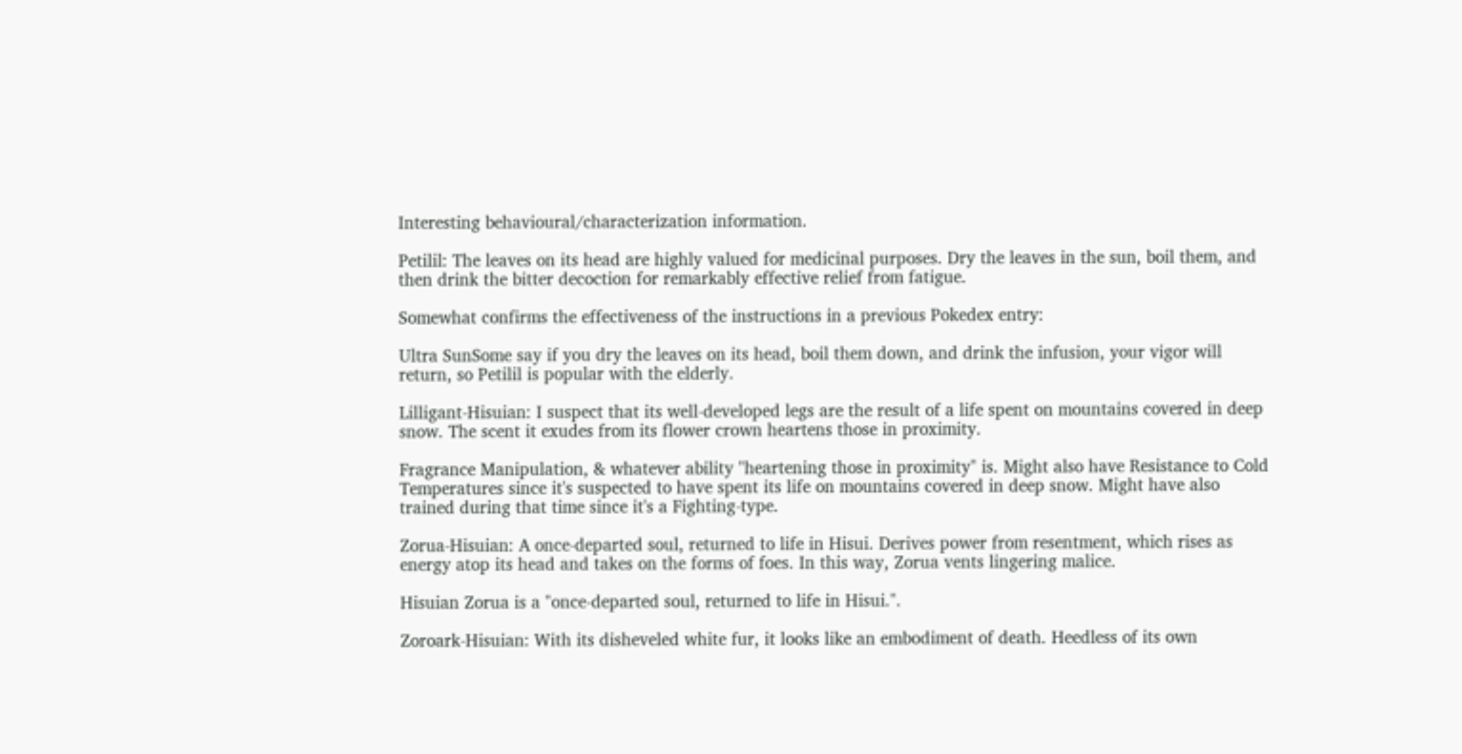Interesting behavioural/characterization information.

Petilil: The leaves on its head are highly valued for medicinal purposes. Dry the leaves in the sun, boil them, and then drink the bitter decoction for remarkably effective relief from fatigue.

Somewhat confirms the effectiveness of the instructions in a previous Pokedex entry:

Ultra SunSome say if you dry the leaves on its head, boil them down, and drink the infusion, your vigor will return, so Petilil is popular with the elderly.

Lilligant-Hisuian: I suspect that its well-developed legs are the result of a life spent on mountains covered in deep snow. The scent it exudes from its flower crown heartens those in proximity.

Fragrance Manipulation, & whatever ability "heartening those in proximity" is. Might also have Resistance to Cold Temperatures since it's suspected to have spent its life on mountains covered in deep snow. Might have also trained during that time since it's a Fighting-type.

Zorua-Hisuian: A once-departed soul, returned to life in Hisui. Derives power from resentment, which rises as energy atop its head and takes on the forms of foes. In this way, Zorua vents lingering malice.

Hisuian Zorua is a "once-departed soul, returned to life in Hisui.".

Zoroark-Hisuian: With its disheveled white fur, it looks like an embodiment of death. Heedless of its own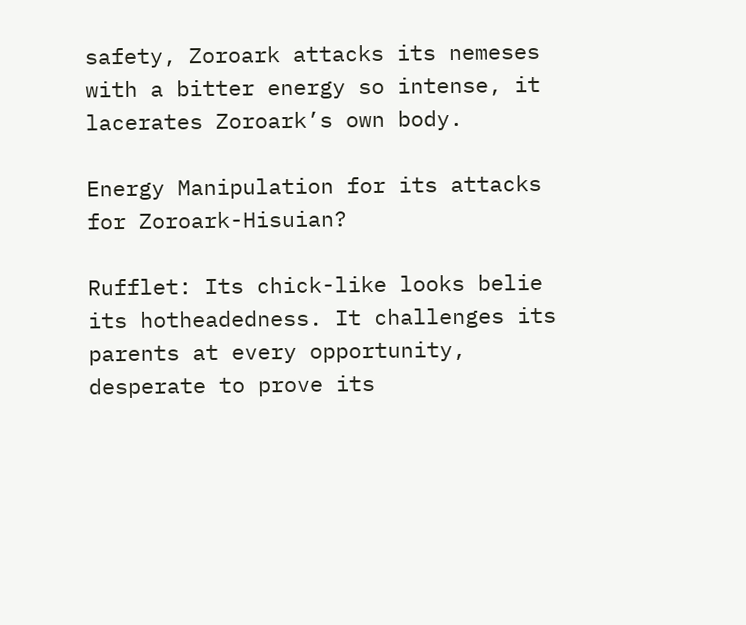safety, Zoroark attacks its nemeses with a bitter energy so intense, it lacerates Zoroark’s own body.

Energy Manipulation for its attacks for Zoroark-Hisuian?

Rufflet: Its chick-like looks belie its hotheadedness. It challenges its parents at every opportunity, desperate to prove its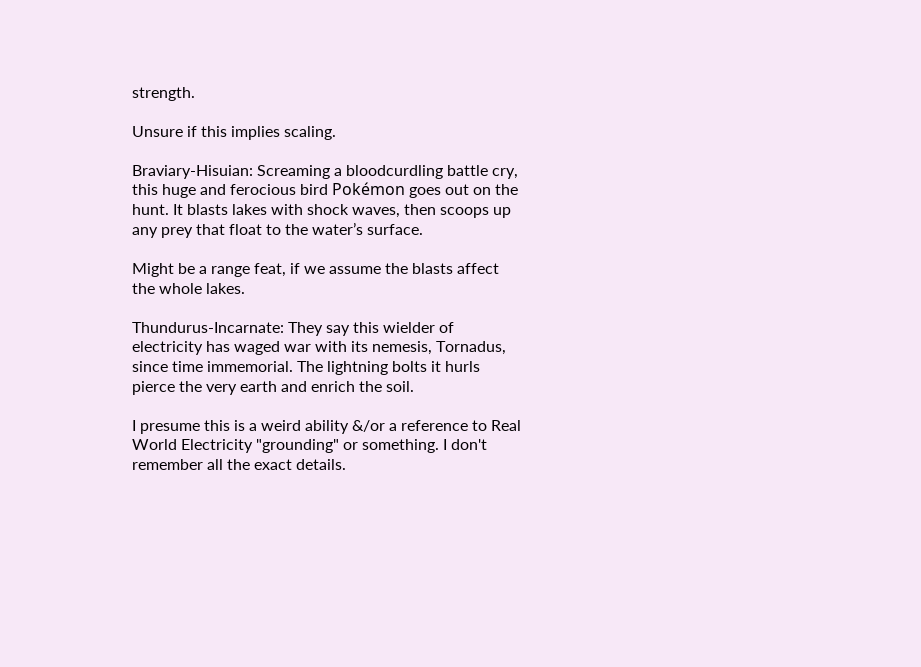strength.

Unsure if this implies scaling.

Braviary-Hisuian: Screaming a bloodcurdling battle cry, this huge and ferocious bird Pokémon goes out on the hunt. It blasts lakes with shock waves, then scoops up any prey that float to the water’s surface.

Might be a range feat, if we assume the blasts affect the whole lakes.

Thundurus-Incarnate: They say this wielder of electricity has waged war with its nemesis, Tornadus, since time immemorial. The lightning bolts it hurls pierce the very earth and enrich the soil.

I presume this is a weird ability &/or a reference to Real World Electricity "grounding" or something. I don't remember all the exact details.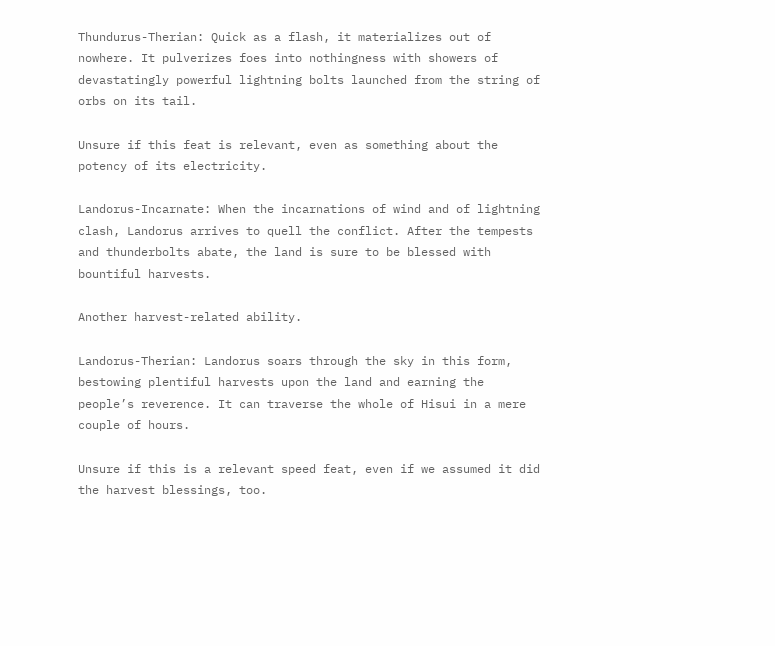Thundurus-Therian: Quick as a flash, it materializes out of nowhere. It pulverizes foes into nothingness with showers of devastatingly powerful lightning bolts launched from the string of orbs on its tail.

Unsure if this feat is relevant, even as something about the potency of its electricity.

Landorus-Incarnate: When the incarnations of wind and of lightning clash, Landorus arrives to quell the conflict. After the tempests and thunderbolts abate, the land is sure to be blessed with bountiful harvests.

Another harvest-related ability.

Landorus-Therian: Landorus soars through the sky in this form, bestowing plentiful harvests upon the land and earning the people’s reverence. It can traverse the whole of Hisui in a mere couple of hours.

Unsure if this is a relevant speed feat, even if we assumed it did the harvest blessings, too.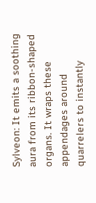Sylveon: It emits a soothing aura from its ribbon-shaped organs. It wraps these appendages around quarrelers to instantly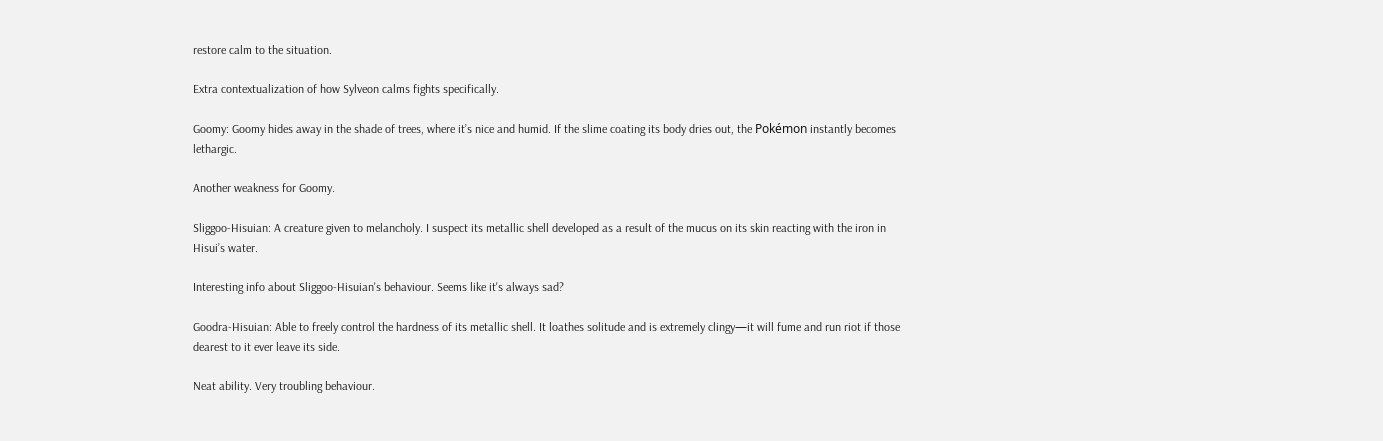restore calm to the situation.

Extra contextualization of how Sylveon calms fights specifically.

Goomy: Goomy hides away in the shade of trees, where it’s nice and humid. If the slime coating its body dries out, the Pokémon instantly becomes lethargic.

Another weakness for Goomy.

Sliggoo-Hisuian: A creature given to melancholy. I suspect its metallic shell developed as a result of the mucus on its skin reacting with the iron in Hisui’s water.

Interesting info about Sliggoo-Hisuian's behaviour. Seems like it's always sad?

Goodra-Hisuian: Able to freely control the hardness of its metallic shell. It loathes solitude and is extremely clingy—it will fume and run riot if those dearest to it ever leave its side.

Neat ability. Very troubling behaviour.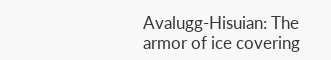Avalugg-Hisuian: The armor of ice covering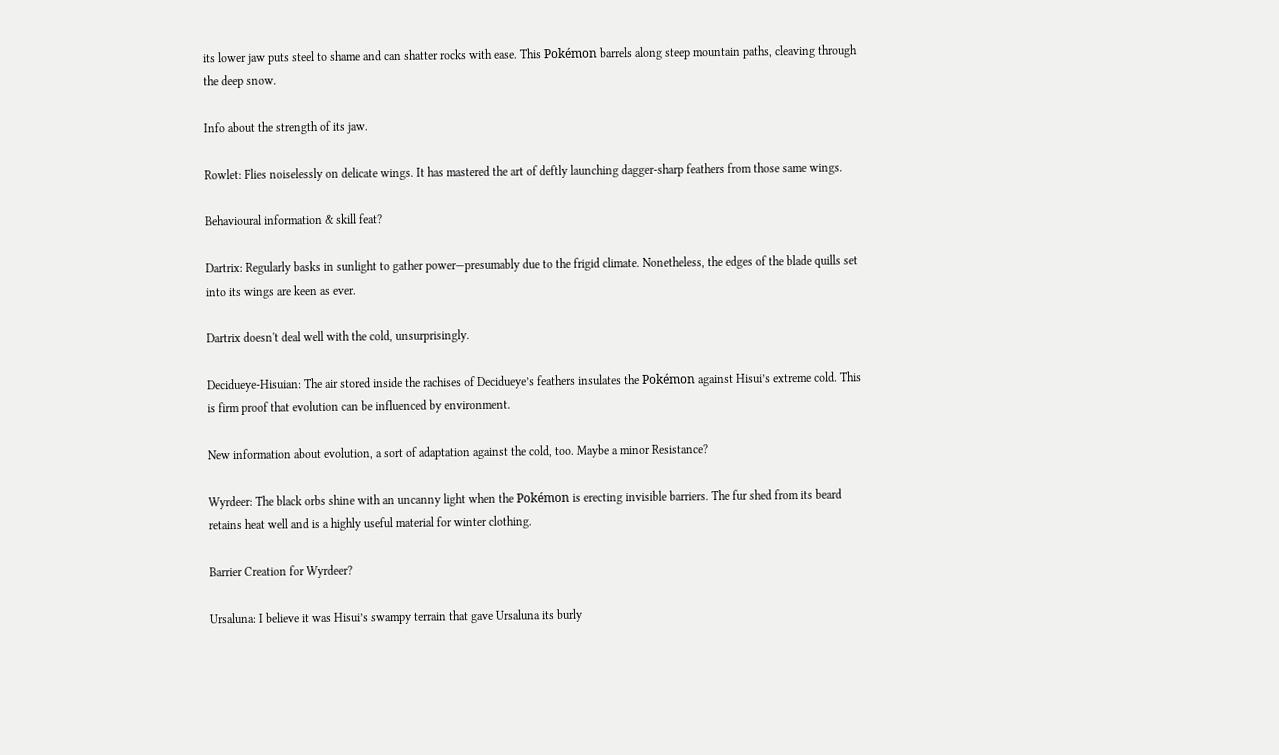its lower jaw puts steel to shame and can shatter rocks with ease. This Pokémon barrels along steep mountain paths, cleaving through the deep snow.

Info about the strength of its jaw.

Rowlet: Flies noiselessly on delicate wings. It has mastered the art of deftly launching dagger-sharp feathers from those same wings.

Behavioural information & skill feat?

Dartrix: Regularly basks in sunlight to gather power—presumably due to the frigid climate. Nonetheless, the edges of the blade quills set into its wings are keen as ever.

Dartrix doesn't deal well with the cold, unsurprisingly.

Decidueye-Hisuian: The air stored inside the rachises of Decidueye’s feathers insulates the Pokémon against Hisui’s extreme cold. This is firm proof that evolution can be influenced by environment.

New information about evolution, a sort of adaptation against the cold, too. Maybe a minor Resistance?

Wyrdeer: The black orbs shine with an uncanny light when the Pokémon is erecting invisible barriers. The fur shed from its beard retains heat well and is a highly useful material for winter clothing.

Barrier Creation for Wyrdeer?

Ursaluna: I believe it was Hisui’s swampy terrain that gave Ursaluna its burly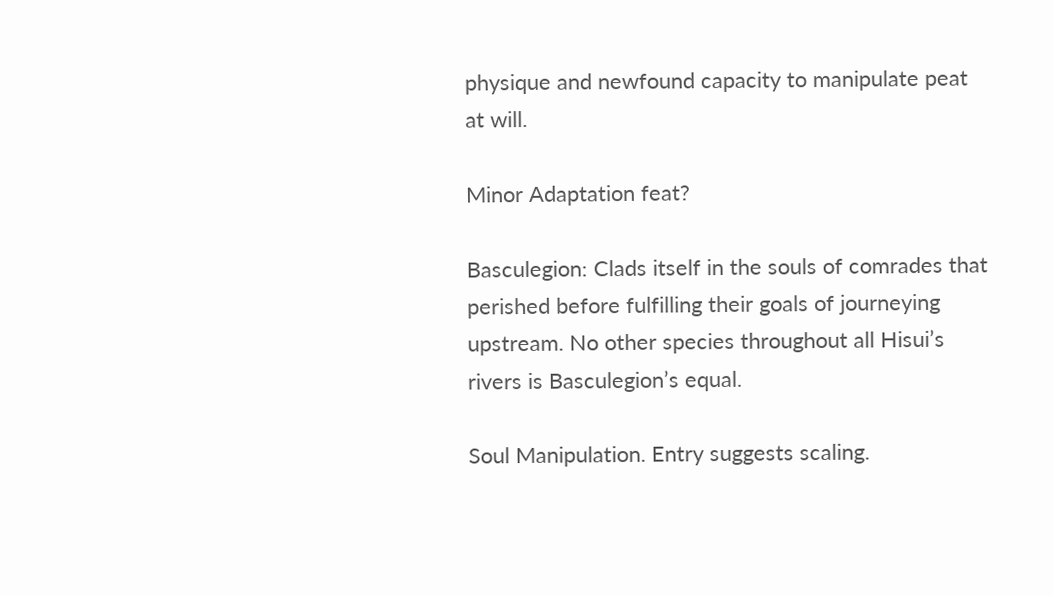physique and newfound capacity to manipulate peat at will.

Minor Adaptation feat?

Basculegion: Clads itself in the souls of comrades that perished before fulfilling their goals of journeying upstream. No other species throughout all Hisui’s rivers is Basculegion’s equal.

Soul Manipulation. Entry suggests scaling.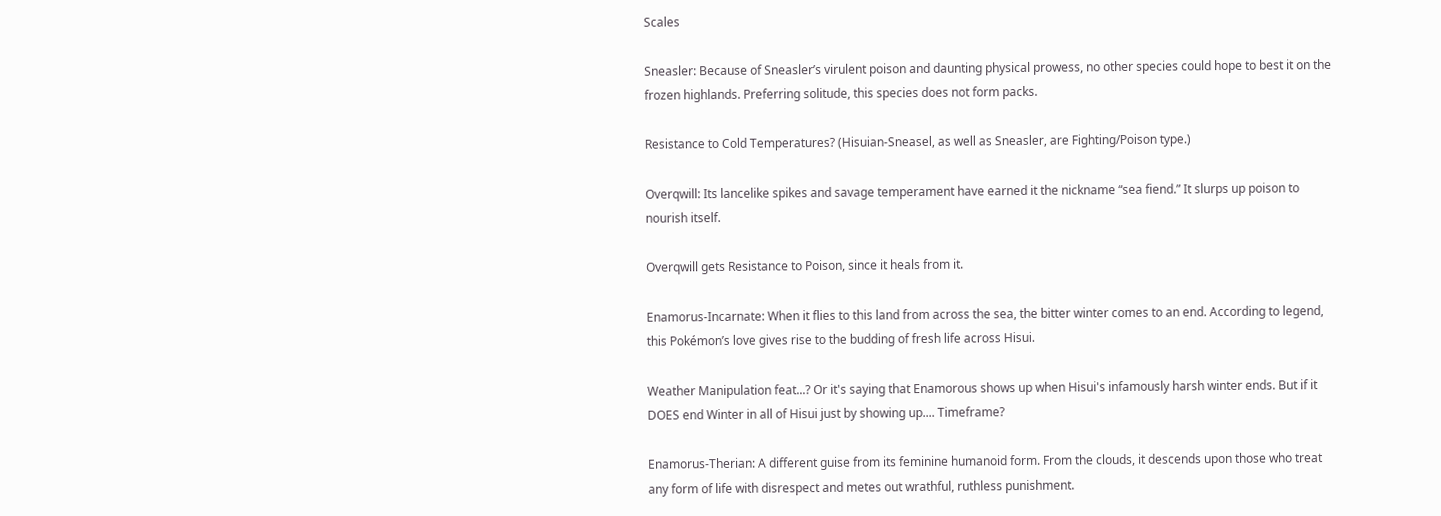Scales

Sneasler: Because of Sneasler’s virulent poison and daunting physical prowess, no other species could hope to best it on the frozen highlands. Preferring solitude, this species does not form packs.

Resistance to Cold Temperatures? (Hisuian-Sneasel, as well as Sneasler, are Fighting/Poison type.)

Overqwill: Its lancelike spikes and savage temperament have earned it the nickname “sea fiend.” It slurps up poison to nourish itself.

Overqwill gets Resistance to Poison, since it heals from it.

Enamorus-Incarnate: When it flies to this land from across the sea, the bitter winter comes to an end. According to legend, this Pokémon’s love gives rise to the budding of fresh life across Hisui.

Weather Manipulation feat...? Or it's saying that Enamorous shows up when Hisui's infamously harsh winter ends. But if it DOES end Winter in all of Hisui just by showing up.... Timeframe?

Enamorus-Therian: A different guise from its feminine humanoid form. From the clouds, it descends upon those who treat any form of life with disrespect and metes out wrathful, ruthless punishment.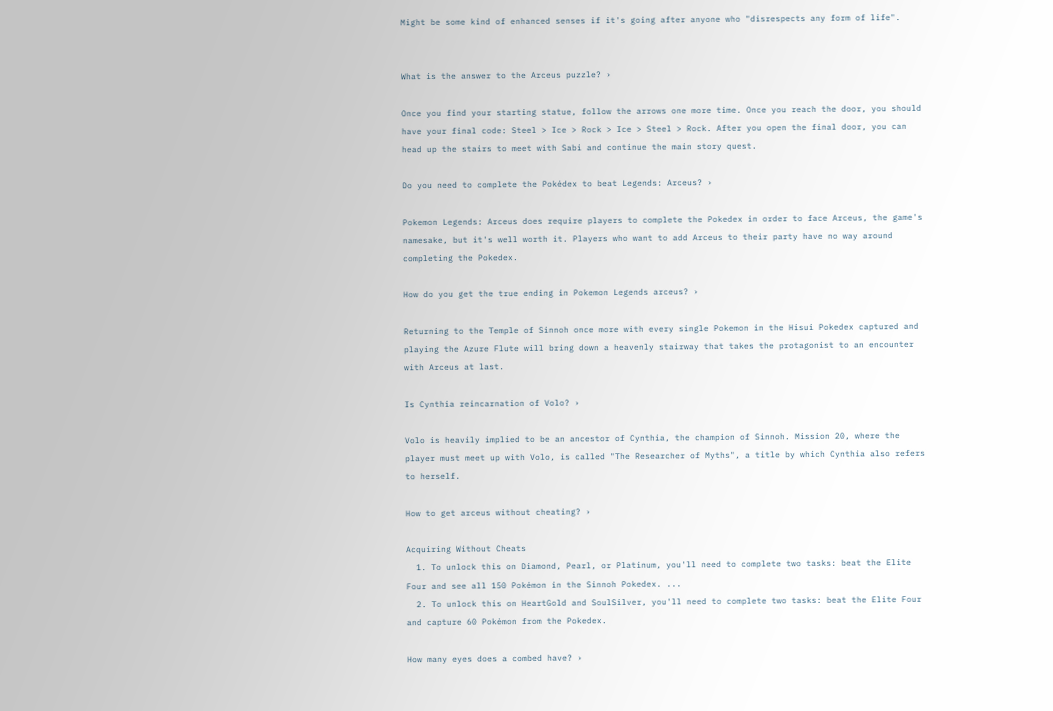Might be some kind of enhanced senses if it's going after anyone who "disrespects any form of life".


What is the answer to the Arceus puzzle? ›

Once you find your starting statue, follow the arrows one more time. Once you reach the door, you should have your final code: Steel > Ice > Rock > Ice > Steel > Rock. After you open the final door, you can head up the stairs to meet with Sabi and continue the main story quest.

Do you need to complete the Pokédex to beat Legends: Arceus? ›

Pokemon Legends: Arceus does require players to complete the Pokedex in order to face Arceus, the game's namesake, but it's well worth it. Players who want to add Arceus to their party have no way around completing the Pokedex.

How do you get the true ending in Pokemon Legends arceus? ›

Returning to the Temple of Sinnoh once more with every single Pokemon in the Hisui Pokedex captured and playing the Azure Flute will bring down a heavenly stairway that takes the protagonist to an encounter with Arceus at last.

Is Cynthia reincarnation of Volo? ›

Volo is heavily implied to be an ancestor of Cynthia, the champion of Sinnoh. Mission 20, where the player must meet up with Volo, is called "The Researcher of Myths", a title by which Cynthia also refers to herself.

How to get arceus without cheating? ›

Acquiring Without Cheats
  1. To unlock this on Diamond, Pearl, or Platinum, you'll need to complete two tasks: beat the Elite Four and see all 150 Pokémon in the Sinnoh Pokedex. ...
  2. To unlock this on HeartGold and SoulSilver, you'll need to complete two tasks: beat the Elite Four and capture 60 Pokémon from the Pokedex.

How many eyes does a combed have? ›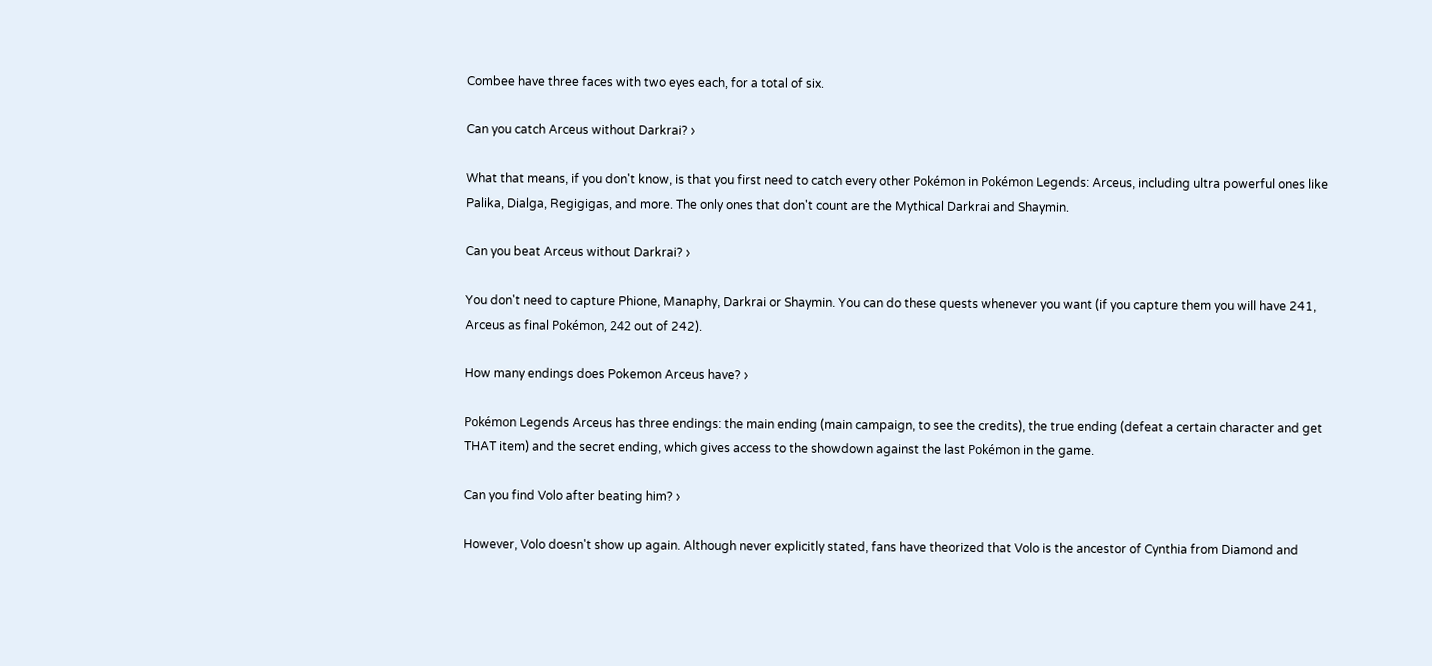Combee have three faces with two eyes each, for a total of six.

Can you catch Arceus without Darkrai? ›

What that means, if you don't know, is that you first need to catch every other Pokémon in Pokémon Legends: Arceus, including ultra powerful ones like Palika, Dialga, Regigigas, and more. The only ones that don't count are the Mythical Darkrai and Shaymin.

Can you beat Arceus without Darkrai? ›

You don't need to capture Phione, Manaphy, Darkrai or Shaymin. You can do these quests whenever you want (if you capture them you will have 241, Arceus as final Pokémon, 242 out of 242).

How many endings does Pokemon Arceus have? ›

Pokémon Legends Arceus has three endings: the main ending (main campaign, to see the credits), the true ending (defeat a certain character and get THAT item) and the secret ending, which gives access to the showdown against the last Pokémon in the game.

Can you find Volo after beating him? ›

However, Volo doesn't show up again. Although never explicitly stated, fans have theorized that Volo is the ancestor of Cynthia from Diamond and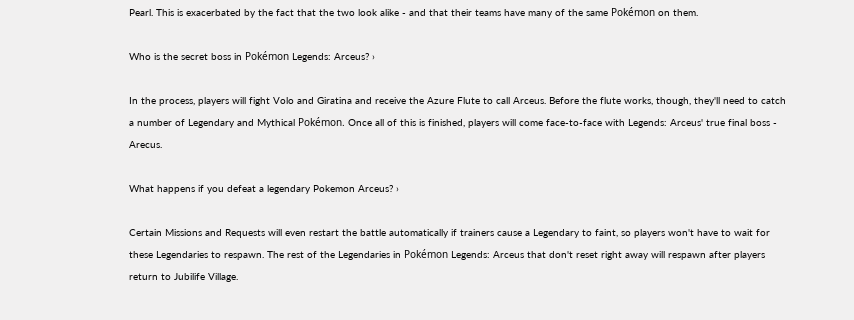Pearl. This is exacerbated by the fact that the two look alike - and that their teams have many of the same Pokémon on them.

Who is the secret boss in Pokémon Legends: Arceus? ›

In the process, players will fight Volo and Giratina and receive the Azure Flute to call Arceus. Before the flute works, though, they'll need to catch a number of Legendary and Mythical Pokémon. Once all of this is finished, players will come face-to-face with Legends: Arceus' true final boss - Arecus.

What happens if you defeat a legendary Pokemon Arceus? ›

Certain Missions and Requests will even restart the battle automatically if trainers cause a Legendary to faint, so players won't have to wait for these Legendaries to respawn. The rest of the Legendaries in Pokémon Legends: Arceus that don't reset right away will respawn after players return to Jubilife Village.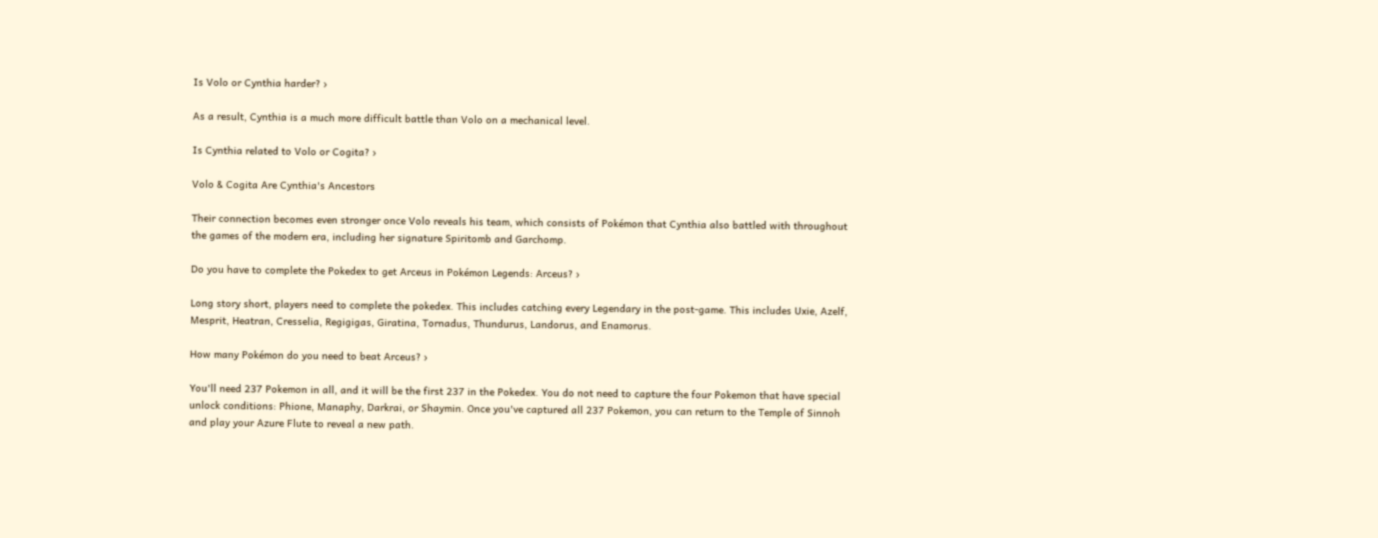Is Volo or Cynthia harder? ›

As a result, Cynthia is a much more difficult battle than Volo on a mechanical level.

Is Cynthia related to Volo or Cogita? ›

Volo & Cogita Are Cynthia's Ancestors

Their connection becomes even stronger once Volo reveals his team, which consists of Pokémon that Cynthia also battled with throughout the games of the modern era, including her signature Spiritomb and Garchomp.

Do you have to complete the Pokedex to get Arceus in Pokémon Legends: Arceus? ›

Long story short, players need to complete the pokedex. This includes catching every Legendary in the post-game. This includes Uxie, Azelf, Mesprit, Heatran, Cresselia, Regigigas, Giratina, Tornadus, Thundurus, Landorus, and Enamorus.

How many Pokémon do you need to beat Arceus? ›

You'll need 237 Pokemon in all, and it will be the first 237 in the Pokedex. You do not need to capture the four Pokemon that have special unlock conditions: Phione, Manaphy, Darkrai, or Shaymin. Once you've captured all 237 Pokemon, you can return to the Temple of Sinnoh and play your Azure Flute to reveal a new path.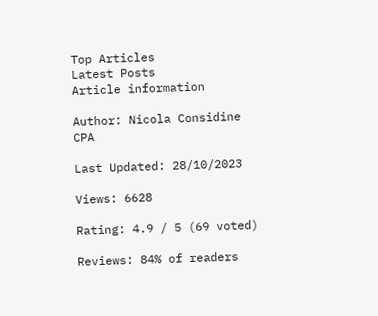Top Articles
Latest Posts
Article information

Author: Nicola Considine CPA

Last Updated: 28/10/2023

Views: 6628

Rating: 4.9 / 5 (69 voted)

Reviews: 84% of readers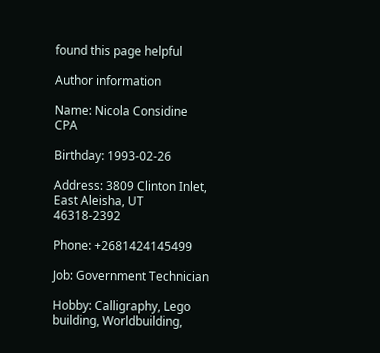found this page helpful

Author information

Name: Nicola Considine CPA

Birthday: 1993-02-26

Address: 3809 Clinton Inlet, East Aleisha, UT 46318-2392

Phone: +2681424145499

Job: Government Technician

Hobby: Calligraphy, Lego building, Worldbuilding,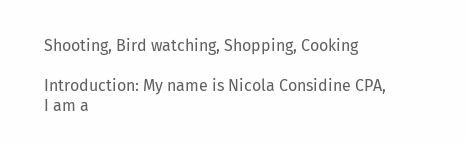Shooting, Bird watching, Shopping, Cooking

Introduction: My name is Nicola Considine CPA, I am a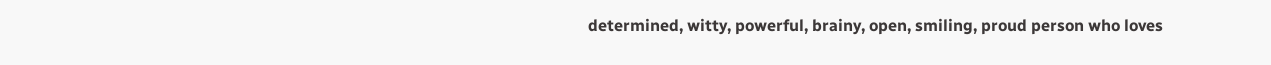determined, witty, powerful, brainy, open, smiling, proud person who loves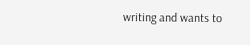writing and wants to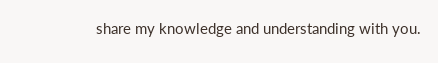share my knowledge and understanding with you.